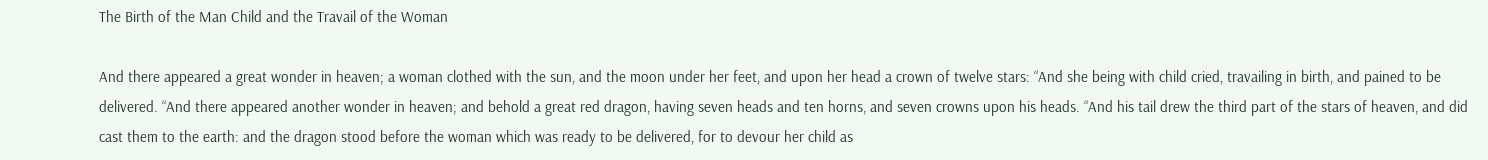The Birth of the Man Child and the Travail of the Woman

And there appeared a great wonder in heaven; a woman clothed with the sun, and the moon under her feet, and upon her head a crown of twelve stars: “And she being with child cried, travailing in birth, and pained to be delivered. “And there appeared another wonder in heaven; and behold a great red dragon, having seven heads and ten horns, and seven crowns upon his heads. “And his tail drew the third part of the stars of heaven, and did cast them to the earth: and the dragon stood before the woman which was ready to be delivered, for to devour her child as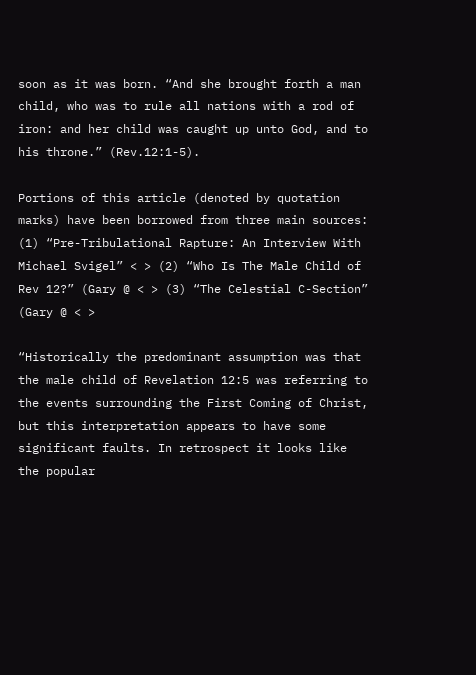soon as it was born. “And she brought forth a man child, who was to rule all nations with a rod of iron: and her child was caught up unto God, and to his throne.” (Rev.12:1-5).

Portions of this article (denoted by quotation marks) have been borrowed from three main sources: (1) “Pre-Tribulational Rapture: An Interview With Michael Svigel” < > (2) “Who Is The Male Child of Rev 12?” (Gary @ < > (3) “The Celestial C-Section” (Gary @ < >

“Historically the predominant assumption was that the male child of Revelation 12:5 was referring to the events surrounding the First Coming of Christ, but this interpretation appears to have some significant faults. In retrospect it looks like the popular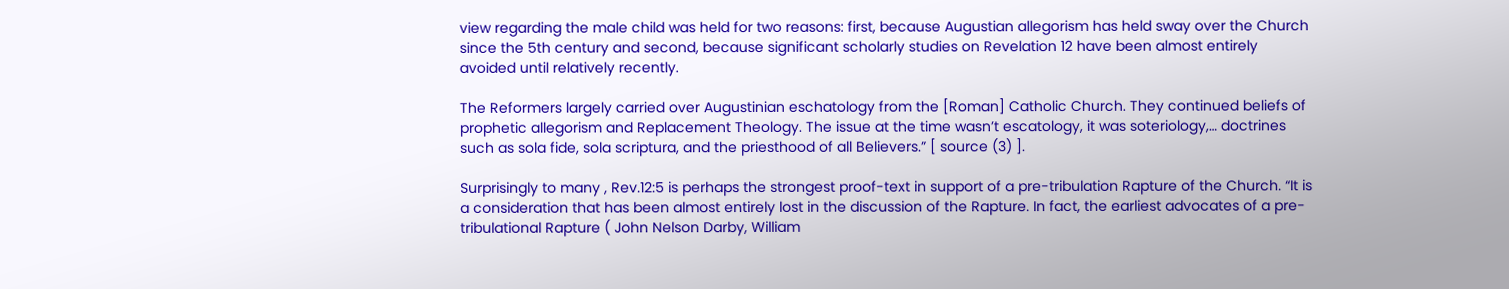view regarding the male child was held for two reasons: first, because Augustian allegorism has held sway over the Church since the 5th century and second, because significant scholarly studies on Revelation 12 have been almost entirely avoided until relatively recently.

The Reformers largely carried over Augustinian eschatology from the [Roman] Catholic Church. They continued beliefs of prophetic allegorism and Replacement Theology. The issue at the time wasn’t escatology, it was soteriology,… doctrines such as sola fide, sola scriptura, and the priesthood of all Believers.” [ source (3) ].

Surprisingly to many , Rev.12:5 is perhaps the strongest proof-text in support of a pre-tribulation Rapture of the Church. “It is a consideration that has been almost entirely lost in the discussion of the Rapture. In fact, the earliest advocates of a pre-tribulational Rapture ( John Nelson Darby, William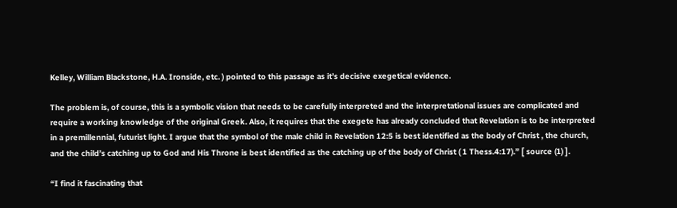Kelley, William Blackstone, H.A. Ironside, etc. ) pointed to this passage as it’s decisive exegetical evidence.

The problem is, of course, this is a symbolic vision that needs to be carefully interpreted and the interpretational issues are complicated and require a working knowledge of the original Greek. Also, it requires that the exegete has already concluded that Revelation is to be interpreted in a premillennial, futurist light. I argue that the symbol of the male child in Revelation 12:5 is best identified as the body of Christ , the church, and the child’s catching up to God and His Throne is best identified as the catching up of the body of Christ ( 1 Thess.4:17).” [ source (1) ].

“I find it fascinating that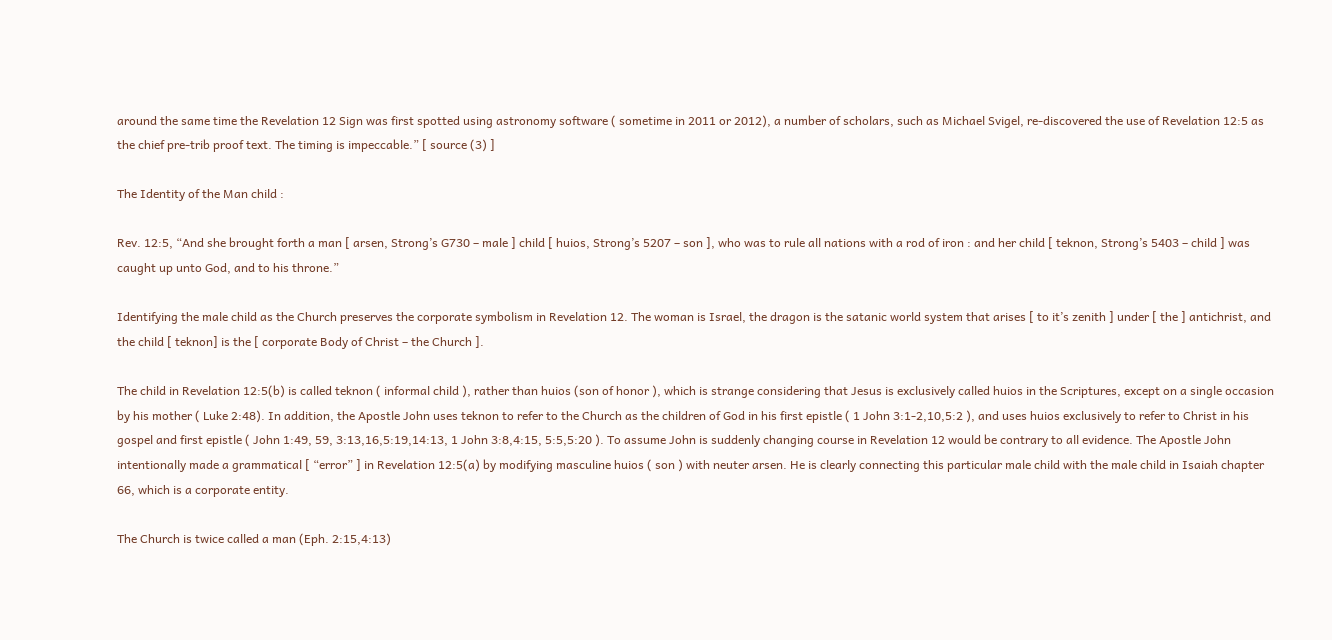around the same time the Revelation 12 Sign was first spotted using astronomy software ( sometime in 2011 or 2012), a number of scholars, such as Michael Svigel, re-discovered the use of Revelation 12:5 as the chief pre-trib proof text. The timing is impeccable.” [ source (3) ]

The Identity of the Man child :

Rev. 12:5, “And she brought forth a man [ arsen, Strong’s G730 – male ] child [ huios, Strong’s 5207 – son ], who was to rule all nations with a rod of iron : and her child [ teknon, Strong’s 5403 – child ] was caught up unto God, and to his throne.”

Identifying the male child as the Church preserves the corporate symbolism in Revelation 12. The woman is Israel, the dragon is the satanic world system that arises [ to it’s zenith ] under [ the ] antichrist, and the child [ teknon] is the [ corporate Body of Christ – the Church ].

The child in Revelation 12:5(b) is called teknon ( informal child ), rather than huios (son of honor ), which is strange considering that Jesus is exclusively called huios in the Scriptures, except on a single occasion by his mother ( Luke 2:48). In addition, the Apostle John uses teknon to refer to the Church as the children of God in his first epistle ( 1 John 3:1-2,10,5:2 ), and uses huios exclusively to refer to Christ in his gospel and first epistle ( John 1:49, 59, 3:13,16,5:19,14:13, 1 John 3:8,4:15, 5:5,5:20 ). To assume John is suddenly changing course in Revelation 12 would be contrary to all evidence. The Apostle John intentionally made a grammatical [ “error” ] in Revelation 12:5(a) by modifying masculine huios ( son ) with neuter arsen. He is clearly connecting this particular male child with the male child in Isaiah chapter 66, which is a corporate entity.

The Church is twice called a man (Eph. 2:15,4:13)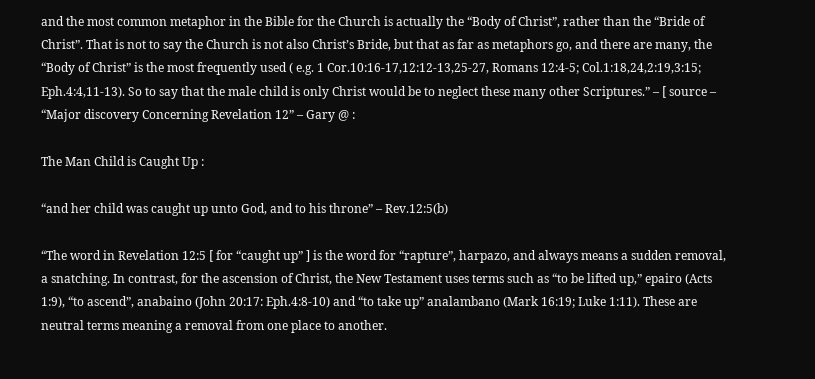and the most common metaphor in the Bible for the Church is actually the “Body of Christ”, rather than the “Bride of Christ”. That is not to say the Church is not also Christ’s Bride, but that as far as metaphors go, and there are many, the “Body of Christ” is the most frequently used ( e.g. 1 Cor.10:16-17,12:12-13,25-27, Romans 12:4-5; Col.1:18,24,2:19,3:15; Eph.4:4,11-13). So to say that the male child is only Christ would be to neglect these many other Scriptures.” – [ source – “Major discovery Concerning Revelation 12” – Gary @ :

The Man Child is Caught Up :

“and her child was caught up unto God, and to his throne” – Rev.12:5(b)

“The word in Revelation 12:5 [ for “caught up” ] is the word for “rapture”, harpazo, and always means a sudden removal, a snatching. In contrast, for the ascension of Christ, the New Testament uses terms such as “to be lifted up,” epairo (Acts 1:9), “to ascend”, anabaino (John 20:17: Eph.4:8-10) and “to take up” analambano (Mark 16:19; Luke 1:11). These are neutral terms meaning a removal from one place to another.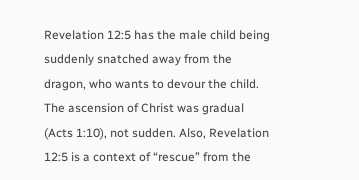Revelation 12:5 has the male child being suddenly snatched away from the dragon, who wants to devour the child. The ascension of Christ was gradual (Acts 1:10), not sudden. Also, Revelation 12:5 is a context of “rescue” from the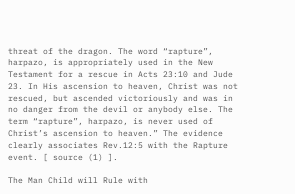threat of the dragon. The word “rapture”, harpazo, is appropriately used in the New Testament for a rescue in Acts 23:10 and Jude 23. In His ascension to heaven, Christ was not rescued, but ascended victoriously and was in no danger from the devil or anybody else. The term “rapture”, harpazo, is never used of Christ’s ascension to heaven.” The evidence clearly associates Rev.12:5 with the Rapture event. [ source (1) ].

The Man Child will Rule with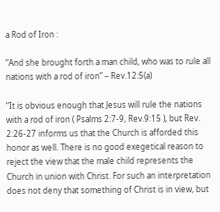a Rod of Iron :

“And she brought forth a man child, who was to rule all nations with a rod of iron” – Rev.12:5(a)

“It is obvious enough that Jesus will rule the nations with a rod of iron ( Psalms 2:7-9, Rev.9:15 ), but Rev. 2:26-27 informs us that the Church is afforded this honor as well. There is no good exegetical reason to reject the view that the male child represents the Church in union with Christ. For such an interpretation does not deny that something of Christ is in view, but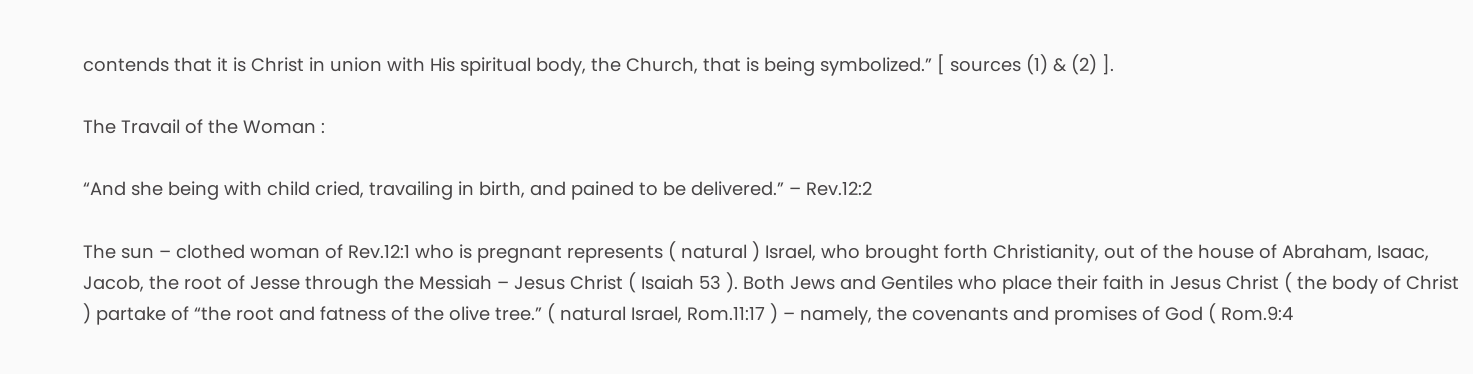contends that it is Christ in union with His spiritual body, the Church, that is being symbolized.” [ sources (1) & (2) ].

The Travail of the Woman :

“And she being with child cried, travailing in birth, and pained to be delivered.” – Rev.12:2

The sun – clothed woman of Rev.12:1 who is pregnant represents ( natural ) Israel, who brought forth Christianity, out of the house of Abraham, Isaac, Jacob, the root of Jesse through the Messiah – Jesus Christ ( Isaiah 53 ). Both Jews and Gentiles who place their faith in Jesus Christ ( the body of Christ ) partake of “the root and fatness of the olive tree.” ( natural Israel, Rom.11:17 ) – namely, the covenants and promises of God ( Rom.9:4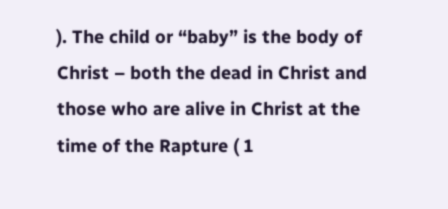). The child or “baby” is the body of Christ – both the dead in Christ and those who are alive in Christ at the time of the Rapture ( 1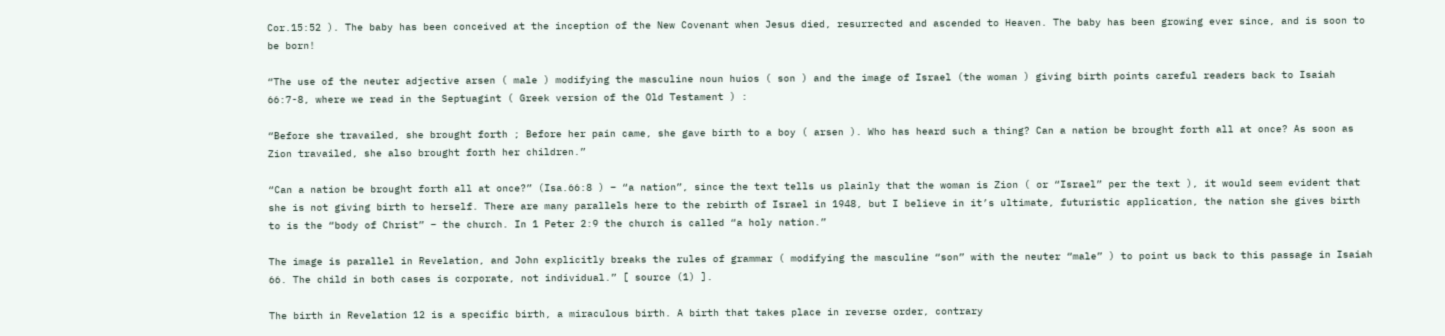Cor.15:52 ). The baby has been conceived at the inception of the New Covenant when Jesus died, resurrected and ascended to Heaven. The baby has been growing ever since, and is soon to be born!

“The use of the neuter adjective arsen ( male ) modifying the masculine noun huios ( son ) and the image of Israel (the woman ) giving birth points careful readers back to Isaiah 66:7-8, where we read in the Septuagint ( Greek version of the Old Testament ) :

“Before she travailed, she brought forth ; Before her pain came, she gave birth to a boy ( arsen ). Who has heard such a thing? Can a nation be brought forth all at once? As soon as Zion travailed, she also brought forth her children.”

“Can a nation be brought forth all at once?” (Isa.66:8 ) – “a nation”, since the text tells us plainly that the woman is Zion ( or “Israel” per the text ), it would seem evident that she is not giving birth to herself. There are many parallels here to the rebirth of Israel in 1948, but I believe in it’s ultimate, futuristic application, the nation she gives birth to is the “body of Christ” – the church. In 1 Peter 2:9 the church is called “a holy nation.”

The image is parallel in Revelation, and John explicitly breaks the rules of grammar ( modifying the masculine “son” with the neuter “male” ) to point us back to this passage in Isaiah 66. The child in both cases is corporate, not individual.” [ source (1) ].

The birth in Revelation 12 is a specific birth, a miraculous birth. A birth that takes place in reverse order, contrary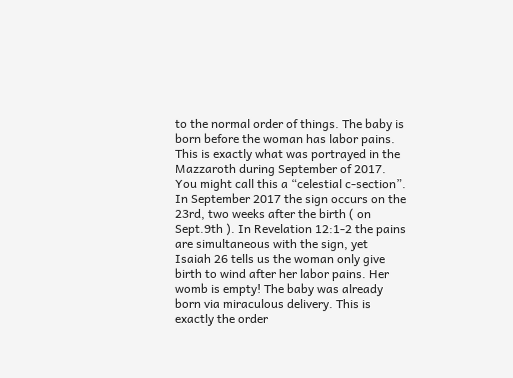to the normal order of things. The baby is born before the woman has labor pains. This is exactly what was portrayed in the Mazzaroth during September of 2017. You might call this a “celestial c-section”. In September 2017 the sign occurs on the 23rd, two weeks after the birth ( on Sept.9th ). In Revelation 12:1-2 the pains are simultaneous with the sign, yet Isaiah 26 tells us the woman only give birth to wind after her labor pains. Her womb is empty! The baby was already born via miraculous delivery. This is exactly the order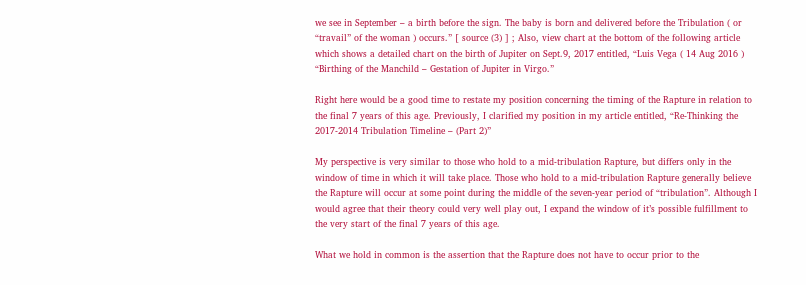we see in September – a birth before the sign. The baby is born and delivered before the Tribulation ( or “travail” of the woman ) occurs.” [ source (3) ] ; Also, view chart at the bottom of the following article which shows a detailed chart on the birth of Jupiter on Sept.9, 2017 entitled, “Luis Vega ( 14 Aug 2016 ) “Birthing of the Manchild – Gestation of Jupiter in Virgo.”

Right here would be a good time to restate my position concerning the timing of the Rapture in relation to the final 7 years of this age. Previously, I clarified my position in my article entitled, “Re-Thinking the 2017-2014 Tribulation Timeline – (Part 2)”

My perspective is very similar to those who hold to a mid-tribulation Rapture, but differs only in the window of time in which it will take place. Those who hold to a mid-tribulation Rapture generally believe the Rapture will occur at some point during the middle of the seven-year period of “tribulation”. Although I would agree that their theory could very well play out, I expand the window of it’s possible fulfillment to the very start of the final 7 years of this age.

What we hold in common is the assertion that the Rapture does not have to occur prior to the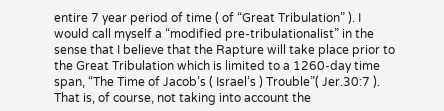entire 7 year period of time ( of “Great Tribulation” ). I would call myself a “modified pre-tribulationalist” in the sense that I believe that the Rapture will take place prior to the Great Tribulation which is limited to a 1260-day time span, “The Time of Jacob’s ( Israel’s ) Trouble”( Jer.30:7 ). That is, of course, not taking into account the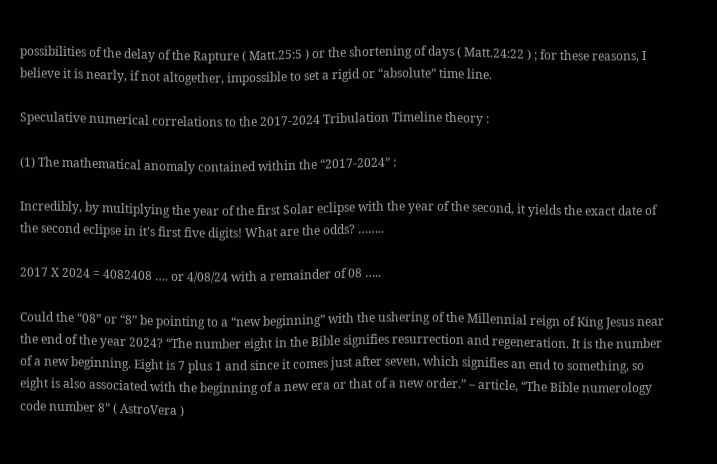possibilities of the delay of the Rapture ( Matt.25:5 ) or the shortening of days ( Matt.24:22 ) ; for these reasons, I believe it is nearly, if not altogether, impossible to set a rigid or “absolute” time line.

Speculative numerical correlations to the 2017-2024 Tribulation Timeline theory :

(1) The mathematical anomaly contained within the “2017-2024” :

Incredibly, by multiplying the year of the first Solar eclipse with the year of the second, it yields the exact date of the second eclipse in it’s first five digits! What are the odds? ……..

2017 X 2024 = 4082408 …. or 4/08/24 with a remainder of 08 …..

Could the “08” or “8” be pointing to a “new beginning” with the ushering of the Millennial reign of King Jesus near the end of the year 2024? “The number eight in the Bible signifies resurrection and regeneration. It is the number of a new beginning. Eight is 7 plus 1 and since it comes just after seven, which signifies an end to something, so eight is also associated with the beginning of a new era or that of a new order.” – article, “The Bible numerology code number 8” ( AstroVera )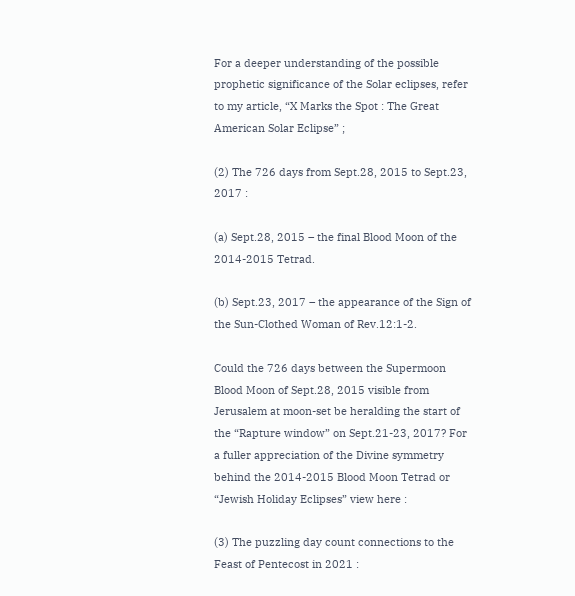For a deeper understanding of the possible prophetic significance of the Solar eclipses, refer to my article, “X Marks the Spot : The Great American Solar Eclipse” ;

(2) The 726 days from Sept.28, 2015 to Sept.23, 2017 :

(a) Sept.28, 2015 – the final Blood Moon of the 2014-2015 Tetrad.

(b) Sept.23, 2017 – the appearance of the Sign of the Sun-Clothed Woman of Rev.12:1-2.

Could the 726 days between the Supermoon Blood Moon of Sept.28, 2015 visible from Jerusalem at moon-set be heralding the start of the “Rapture window” on Sept.21-23, 2017? For a fuller appreciation of the Divine symmetry behind the 2014-2015 Blood Moon Tetrad or “Jewish Holiday Eclipses” view here :

(3) The puzzling day count connections to the Feast of Pentecost in 2021 :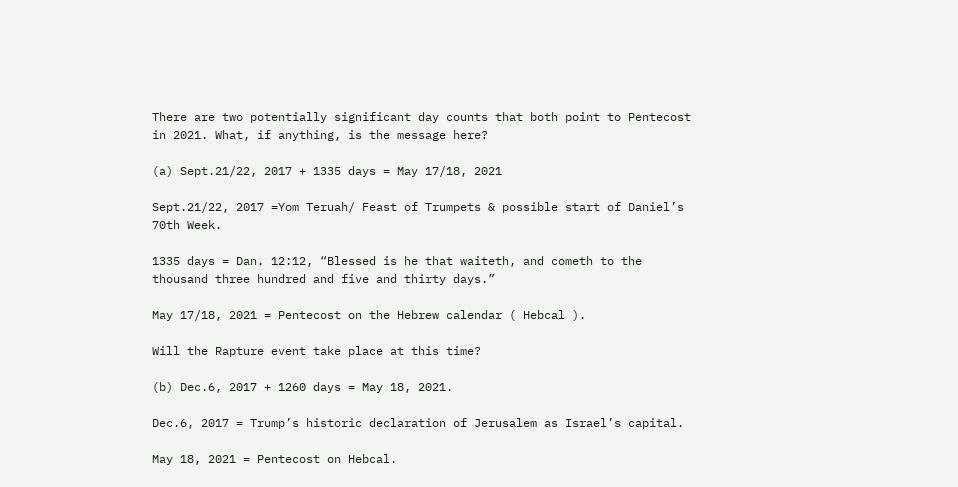There are two potentially significant day counts that both point to Pentecost in 2021. What, if anything, is the message here?

(a) Sept.21/22, 2017 + 1335 days = May 17/18, 2021

Sept.21/22, 2017 =Yom Teruah/ Feast of Trumpets & possible start of Daniel’s 70th Week.

1335 days = Dan. 12:12, “Blessed is he that waiteth, and cometh to the thousand three hundred and five and thirty days.”

May 17/18, 2021 = Pentecost on the Hebrew calendar ( Hebcal ).

Will the Rapture event take place at this time?

(b) Dec.6, 2017 + 1260 days = May 18, 2021.

Dec.6, 2017 = Trump’s historic declaration of Jerusalem as Israel’s capital.

May 18, 2021 = Pentecost on Hebcal.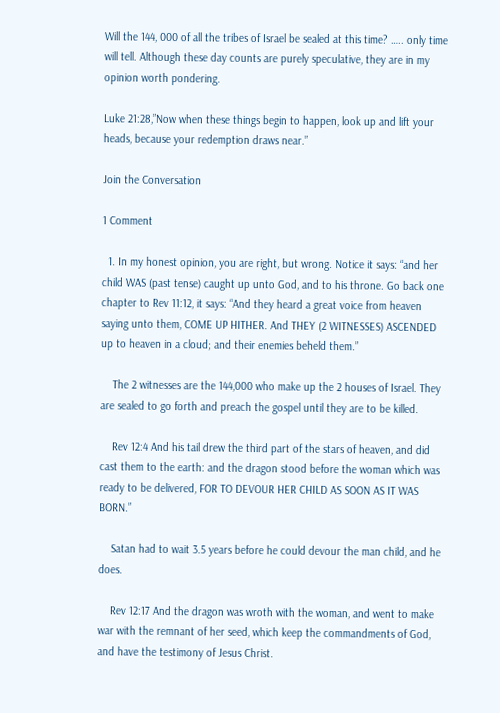Will the 144, 000 of all the tribes of Israel be sealed at this time? ….. only time will tell. Although these day counts are purely speculative, they are in my opinion worth pondering.

Luke 21:28,”Now when these things begin to happen, look up and lift your heads, because your redemption draws near.”

Join the Conversation

1 Comment

  1. In my honest opinion, you are right, but wrong. Notice it says: “and her child WAS (past tense) caught up unto God, and to his throne. Go back one chapter to Rev 11:12, it says: “And they heard a great voice from heaven saying unto them, COME UP HITHER. And THEY (2 WITNESSES) ASCENDED up to heaven in a cloud; and their enemies beheld them.”

    The 2 witnesses are the 144,000 who make up the 2 houses of Israel. They are sealed to go forth and preach the gospel until they are to be killed.

    Rev 12:4 And his tail drew the third part of the stars of heaven, and did cast them to the earth: and the dragon stood before the woman which was ready to be delivered, FOR TO DEVOUR HER CHILD AS SOON AS IT WAS BORN.”

    Satan had to wait 3.5 years before he could devour the man child, and he does.

    Rev 12:17 And the dragon was wroth with the woman, and went to make war with the remnant of her seed, which keep the commandments of God, and have the testimony of Jesus Christ.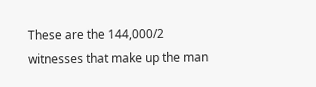These are the 144,000/2 witnesses that make up the man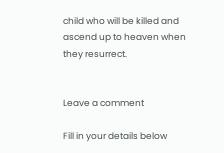child who will be killed and ascend up to heaven when they resurrect.


Leave a comment

Fill in your details below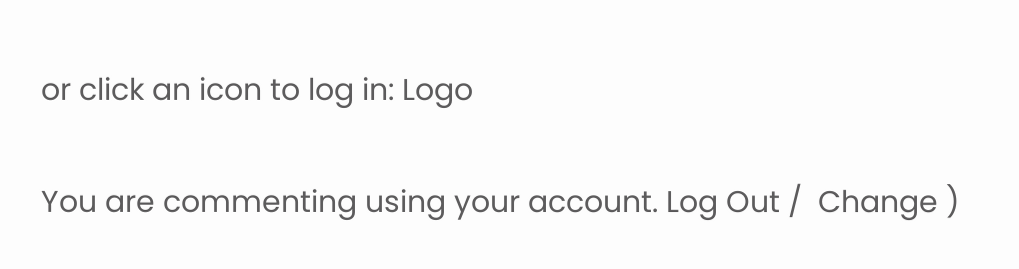or click an icon to log in: Logo

You are commenting using your account. Log Out /  Change )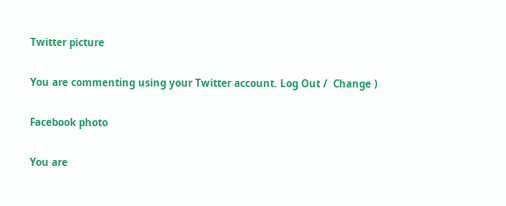Twitter picture

You are commenting using your Twitter account. Log Out /  Change )

Facebook photo

You are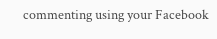commenting using your Facebook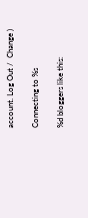account. Log Out /  Change )

Connecting to %s

%d bloggers like this: